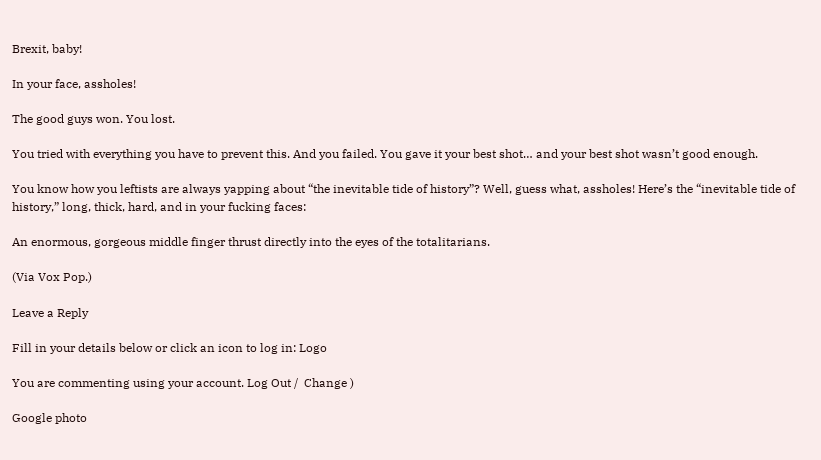Brexit, baby!

In your face, assholes!

The good guys won. You lost.

You tried with everything you have to prevent this. And you failed. You gave it your best shot… and your best shot wasn’t good enough.

You know how you leftists are always yapping about “the inevitable tide of history”? Well, guess what, assholes! Here’s the “inevitable tide of history,” long, thick, hard, and in your fucking faces:

An enormous, gorgeous middle finger thrust directly into the eyes of the totalitarians.

(Via Vox Pop.)

Leave a Reply

Fill in your details below or click an icon to log in: Logo

You are commenting using your account. Log Out /  Change )

Google photo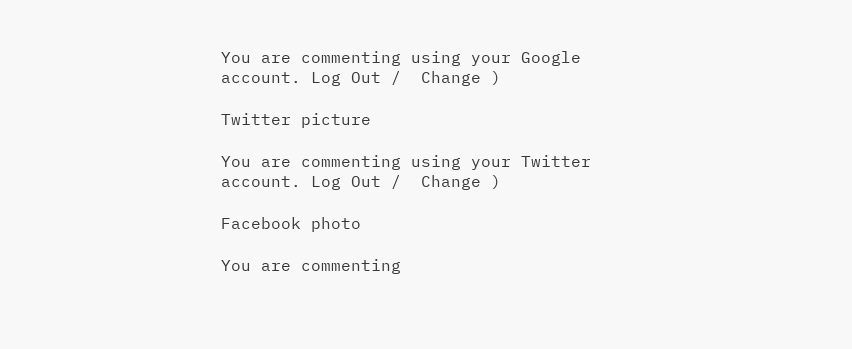You are commenting using your Google account. Log Out /  Change )

Twitter picture

You are commenting using your Twitter account. Log Out /  Change )

Facebook photo

You are commenting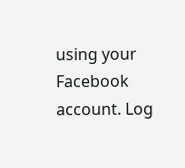using your Facebook account. Log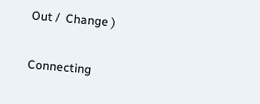Out /  Change )

Connecting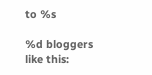to %s

%d bloggers like this: